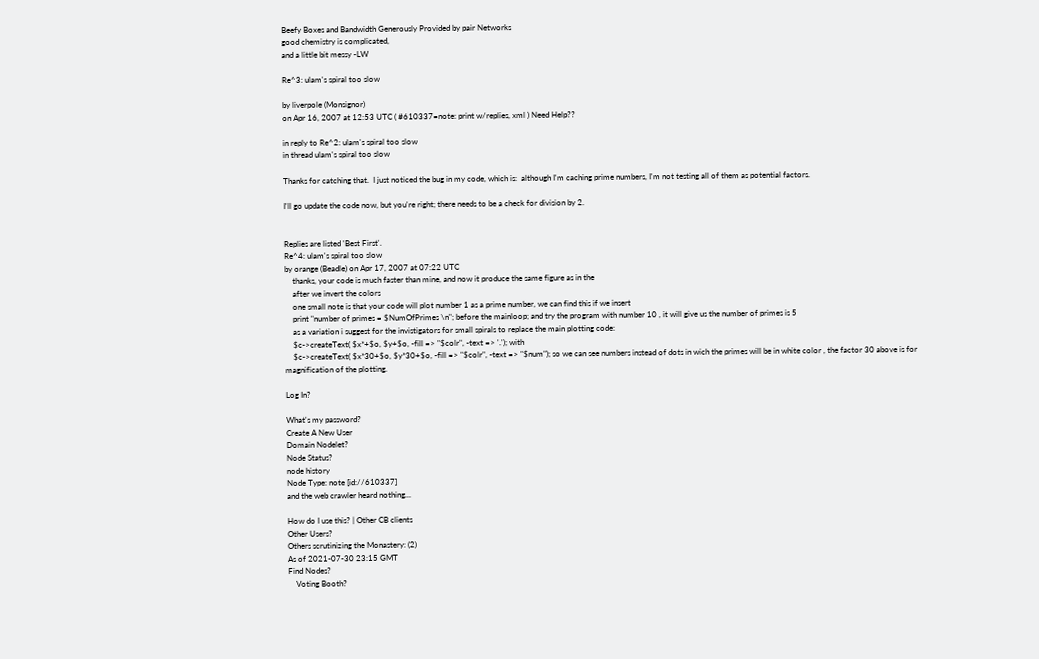Beefy Boxes and Bandwidth Generously Provided by pair Networks
good chemistry is complicated,
and a little bit messy -LW

Re^3: ulam's spiral too slow

by liverpole (Monsignor)
on Apr 16, 2007 at 12:53 UTC ( #610337=note: print w/replies, xml ) Need Help??

in reply to Re^2: ulam's spiral too slow
in thread ulam's spiral too slow

Thanks for catching that.  I just noticed the bug in my code, which is:  although I'm caching prime numbers, I'm not testing all of them as potential factors.

I'll go update the code now, but you're right; there needs to be a check for division by 2.


Replies are listed 'Best First'.
Re^4: ulam's spiral too slow
by orange (Beadle) on Apr 17, 2007 at 07:22 UTC
    thanks, your code is much faster than mine, and now it produce the same figure as in the
    after we invert the colors
    one small note is that your code will plot number 1 as a prime number, we can find this if we insert
    print "number of primes = $NumOfPrimes \n"; before the mainloop; and try the program with number 10 , it will give us the number of primes is 5
    as a variation i suggest for the invistigators for small spirals to replace the main plotting code:
    $c->createText( $x*+$o, $y+$o, -fill => "$colr", -text => '.'); with
    $c->createText( $x*30+$o, $y*30+$o, -fill => "$colr", -text => "$num"); so we can see numbers instead of dots in wich the primes will be in white color , the factor 30 above is for magnification of the plotting.

Log In?

What's my password?
Create A New User
Domain Nodelet?
Node Status?
node history
Node Type: note [id://610337]
and the web crawler heard nothing...

How do I use this? | Other CB clients
Other Users?
Others scrutinizing the Monastery: (2)
As of 2021-07-30 23:15 GMT
Find Nodes?
    Voting Booth?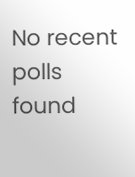No recent polls found